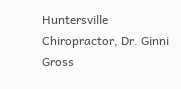Huntersville Chiropractor, Dr. Ginni Gross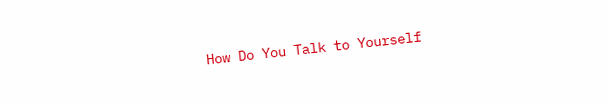How Do You Talk to Yourself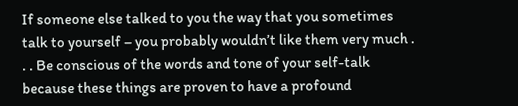If someone else talked to you the way that you sometimes talk to yourself – you probably wouldn’t like them very much . . . Be conscious of the words and tone of your self-talk because these things are proven to have a profound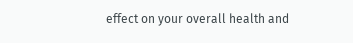effect on your overall health and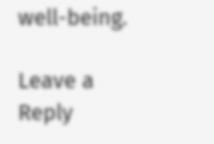well-being.

Leave a Reply